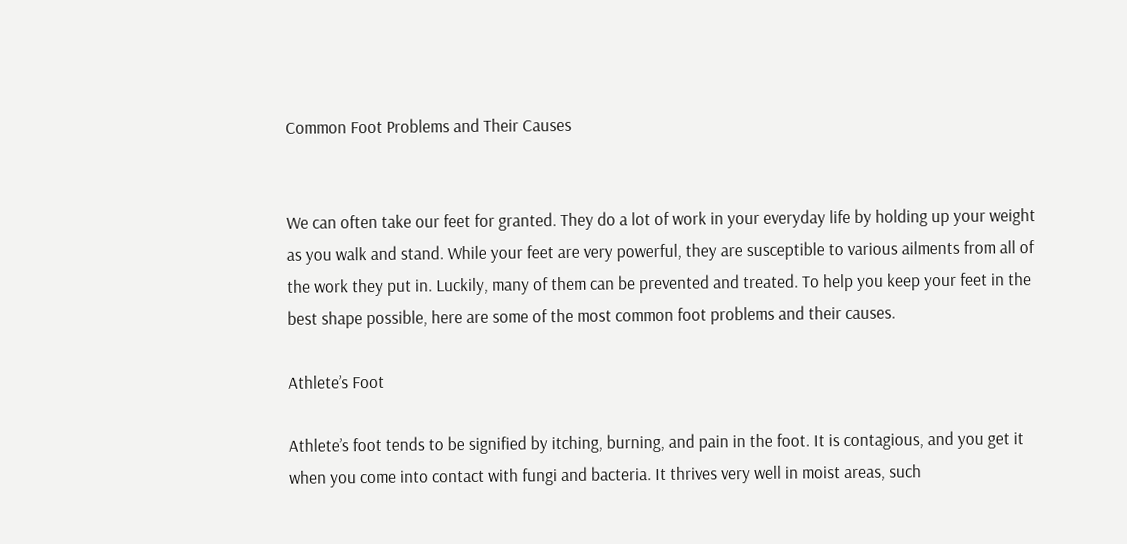Common Foot Problems and Their Causes


We can often take our feet for granted. They do a lot of work in your everyday life by holding up your weight as you walk and stand. While your feet are very powerful, they are susceptible to various ailments from all of the work they put in. Luckily, many of them can be prevented and treated. To help you keep your feet in the best shape possible, here are some of the most common foot problems and their causes.

Athlete’s Foot

Athlete’s foot tends to be signified by itching, burning, and pain in the foot. It is contagious, and you get it when you come into contact with fungi and bacteria. It thrives very well in moist areas, such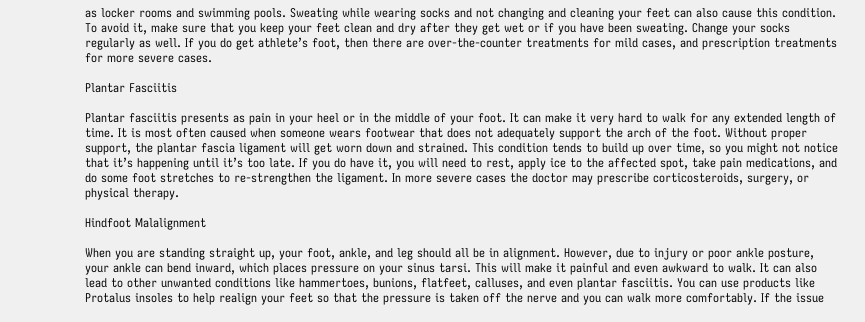as locker rooms and swimming pools. Sweating while wearing socks and not changing and cleaning your feet can also cause this condition. To avoid it, make sure that you keep your feet clean and dry after they get wet or if you have been sweating. Change your socks regularly as well. If you do get athlete’s foot, then there are over-the-counter treatments for mild cases, and prescription treatments for more severe cases.

Plantar Fasciitis

Plantar fasciitis presents as pain in your heel or in the middle of your foot. It can make it very hard to walk for any extended length of time. It is most often caused when someone wears footwear that does not adequately support the arch of the foot. Without proper support, the plantar fascia ligament will get worn down and strained. This condition tends to build up over time, so you might not notice that it’s happening until it’s too late. If you do have it, you will need to rest, apply ice to the affected spot, take pain medications, and do some foot stretches to re-strengthen the ligament. In more severe cases the doctor may prescribe corticosteroids, surgery, or physical therapy.

Hindfoot Malalignment

When you are standing straight up, your foot, ankle, and leg should all be in alignment. However, due to injury or poor ankle posture, your ankle can bend inward, which places pressure on your sinus tarsi. This will make it painful and even awkward to walk. It can also lead to other unwanted conditions like hammertoes, bunions, flatfeet, calluses, and even plantar fasciitis. You can use products like Protalus insoles to help realign your feet so that the pressure is taken off the nerve and you can walk more comfortably. If the issue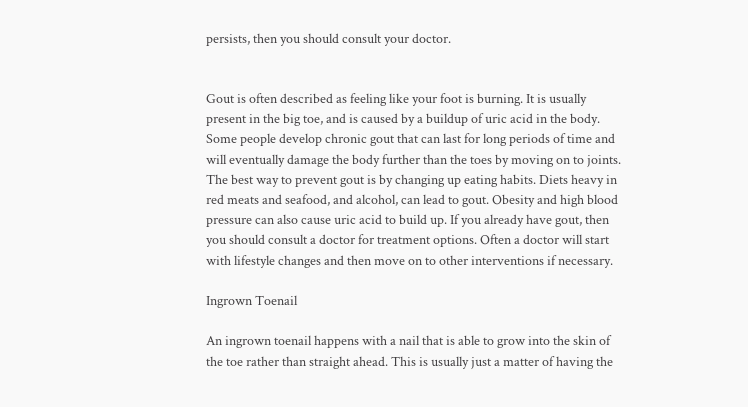persists, then you should consult your doctor.


Gout is often described as feeling like your foot is burning. It is usually present in the big toe, and is caused by a buildup of uric acid in the body. Some people develop chronic gout that can last for long periods of time and will eventually damage the body further than the toes by moving on to joints. The best way to prevent gout is by changing up eating habits. Diets heavy in red meats and seafood, and alcohol, can lead to gout. Obesity and high blood pressure can also cause uric acid to build up. If you already have gout, then you should consult a doctor for treatment options. Often a doctor will start with lifestyle changes and then move on to other interventions if necessary.

Ingrown Toenail

An ingrown toenail happens with a nail that is able to grow into the skin of the toe rather than straight ahead. This is usually just a matter of having the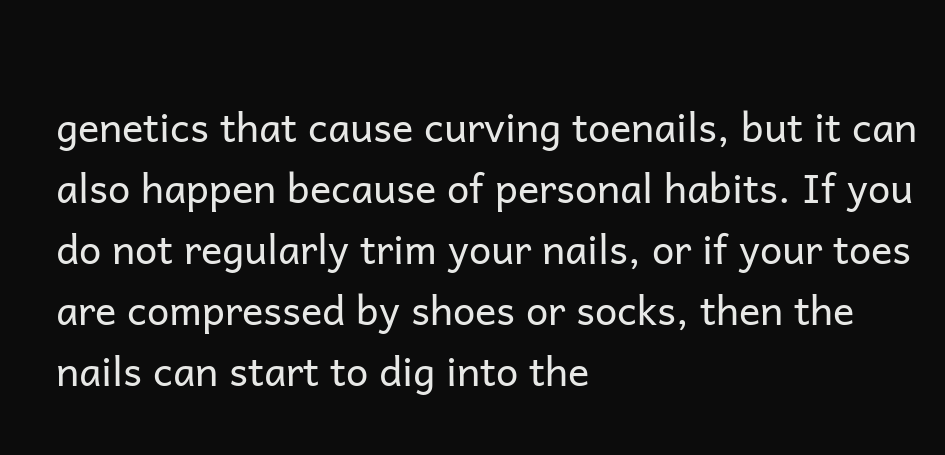genetics that cause curving toenails, but it can also happen because of personal habits. If you do not regularly trim your nails, or if your toes are compressed by shoes or socks, then the nails can start to dig into the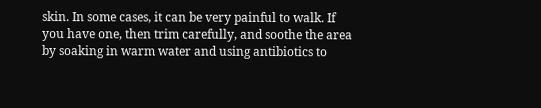skin. In some cases, it can be very painful to walk. If you have one, then trim carefully, and soothe the area by soaking in warm water and using antibiotics to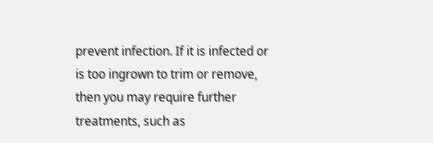prevent infection. If it is infected or is too ingrown to trim or remove, then you may require further treatments, such as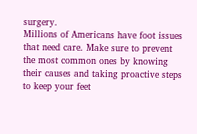surgery.
Millions of Americans have foot issues that need care. Make sure to prevent the most common ones by knowing their causes and taking proactive steps to keep your feet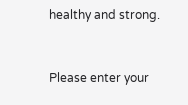healthy and strong.


Please enter your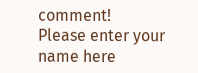comment!
Please enter your name here